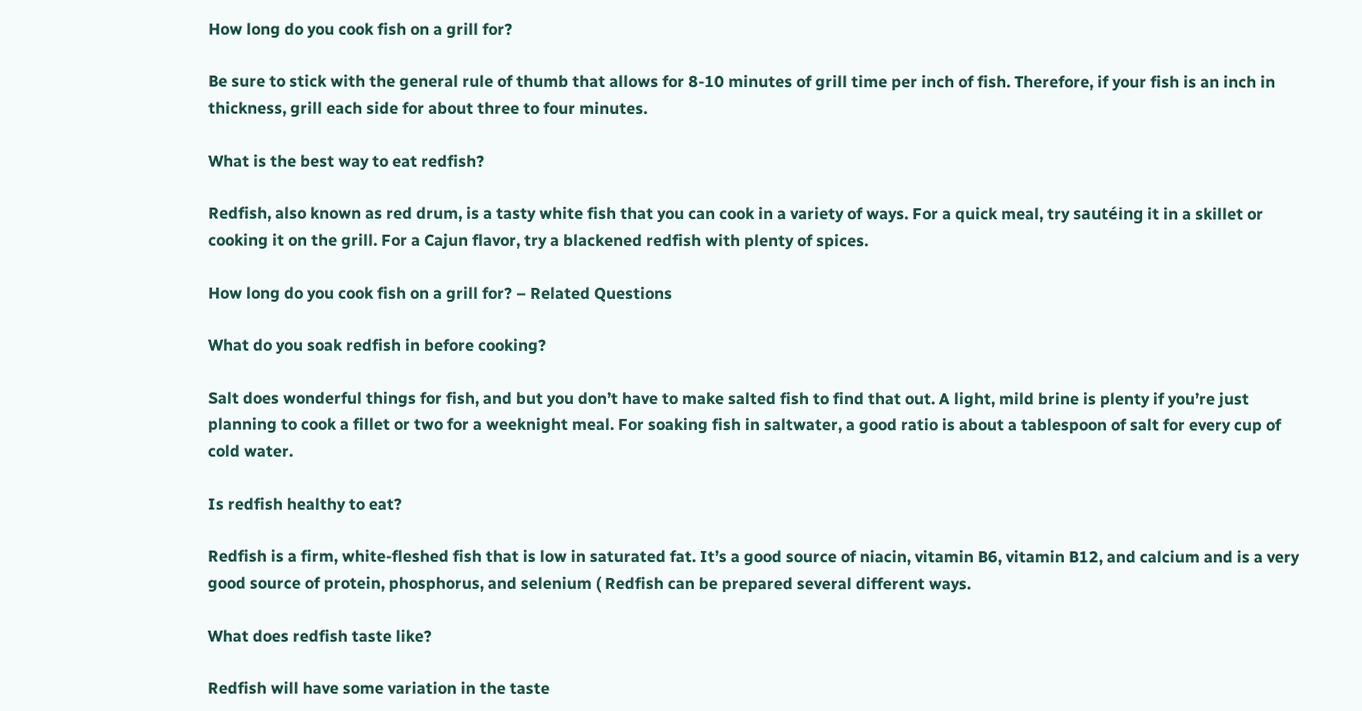How long do you cook fish on a grill for?

Be sure to stick with the general rule of thumb that allows for 8-10 minutes of grill time per inch of fish. Therefore, if your fish is an inch in thickness, grill each side for about three to four minutes.

What is the best way to eat redfish?

Redfish, also known as red drum, is a tasty white fish that you can cook in a variety of ways. For a quick meal, try sautéing it in a skillet or cooking it on the grill. For a Cajun flavor, try a blackened redfish with plenty of spices.

How long do you cook fish on a grill for? – Related Questions

What do you soak redfish in before cooking?

Salt does wonderful things for fish, and but you don’t have to make salted fish to find that out. A light, mild brine is plenty if you’re just planning to cook a fillet or two for a weeknight meal. For soaking fish in saltwater, a good ratio is about a tablespoon of salt for every cup of cold water.

Is redfish healthy to eat?

Redfish is a firm, white-fleshed fish that is low in saturated fat. It’s a good source of niacin, vitamin B6, vitamin B12, and calcium and is a very good source of protein, phosphorus, and selenium ( Redfish can be prepared several different ways.

What does redfish taste like?

Redfish will have some variation in the taste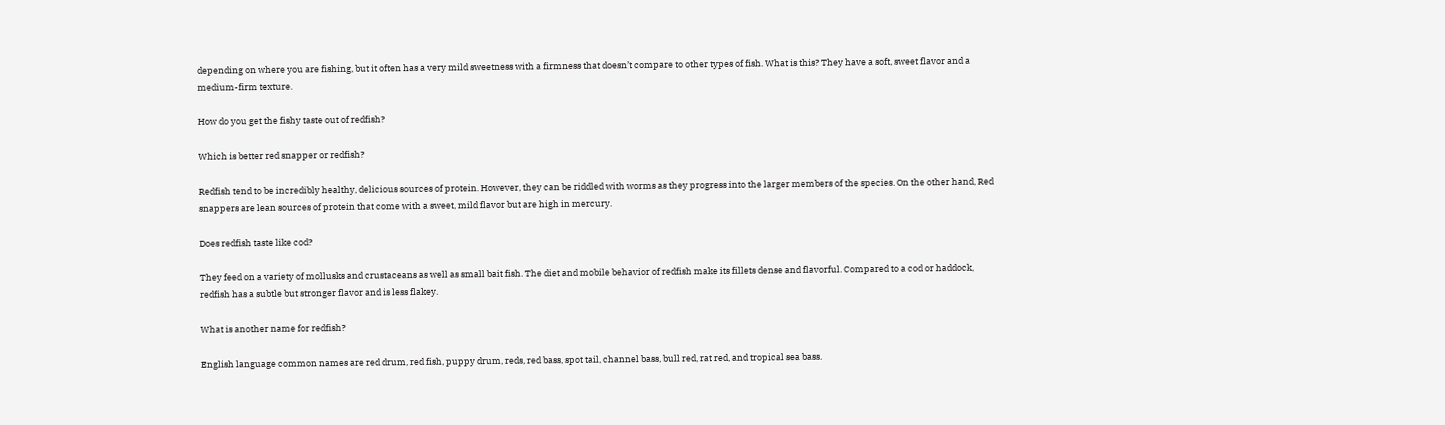depending on where you are fishing, but it often has a very mild sweetness with a firmness that doesn’t compare to other types of fish. What is this? They have a soft, sweet flavor and a medium-firm texture.

How do you get the fishy taste out of redfish?

Which is better red snapper or redfish?

Redfish tend to be incredibly healthy, delicious sources of protein. However, they can be riddled with worms as they progress into the larger members of the species. On the other hand, Red snappers are lean sources of protein that come with a sweet, mild flavor but are high in mercury.

Does redfish taste like cod?

They feed on a variety of mollusks and crustaceans as well as small bait fish. The diet and mobile behavior of redfish make its fillets dense and flavorful. Compared to a cod or haddock, redfish has a subtle but stronger flavor and is less flakey.

What is another name for redfish?

English language common names are red drum, red fish, puppy drum, reds, red bass, spot tail, channel bass, bull red, rat red, and tropical sea bass.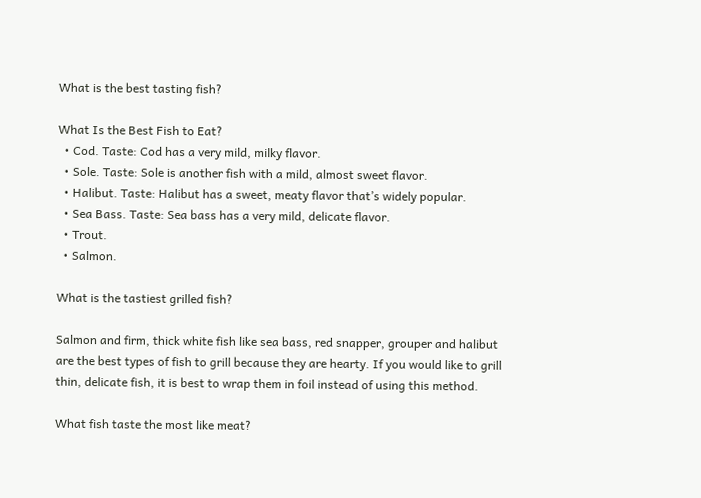What is the best tasting fish?

What Is the Best Fish to Eat?
  • Cod. Taste: Cod has a very mild, milky flavor.
  • Sole. Taste: Sole is another fish with a mild, almost sweet flavor.
  • Halibut. Taste: Halibut has a sweet, meaty flavor that’s widely popular.
  • Sea Bass. Taste: Sea bass has a very mild, delicate flavor.
  • Trout.
  • Salmon.

What is the tastiest grilled fish?

Salmon and firm, thick white fish like sea bass, red snapper, grouper and halibut are the best types of fish to grill because they are hearty. If you would like to grill thin, delicate fish, it is best to wrap them in foil instead of using this method.

What fish taste the most like meat?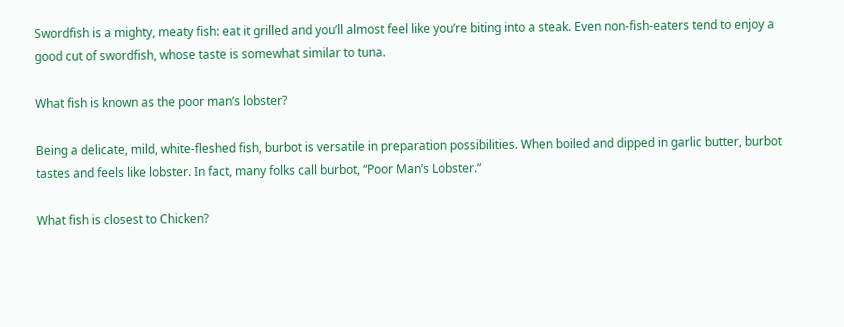Swordfish is a mighty, meaty fish: eat it grilled and you’ll almost feel like you’re biting into a steak. Even non-fish-eaters tend to enjoy a good cut of swordfish, whose taste is somewhat similar to tuna.

What fish is known as the poor man’s lobster?

Being a delicate, mild, white-fleshed fish, burbot is versatile in preparation possibilities. When boiled and dipped in garlic butter, burbot tastes and feels like lobster. In fact, many folks call burbot, “Poor Man’s Lobster.”

What fish is closest to Chicken?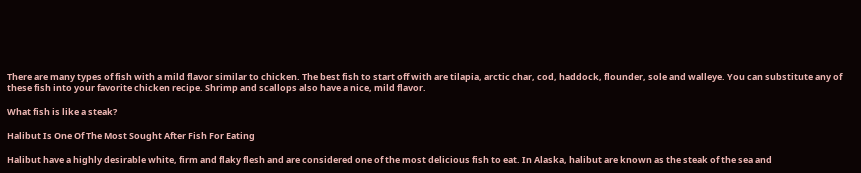There are many types of fish with a mild flavor similar to chicken. The best fish to start off with are tilapia, arctic char, cod, haddock, flounder, sole and walleye. You can substitute any of these fish into your favorite chicken recipe. Shrimp and scallops also have a nice, mild flavor.

What fish is like a steak?

Halibut Is One Of The Most Sought After Fish For Eating

Halibut have a highly desirable white, firm and flaky flesh and are considered one of the most delicious fish to eat. In Alaska, halibut are known as the steak of the sea and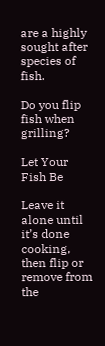are a highly sought after species of fish.

Do you flip fish when grilling?

Let Your Fish Be

Leave it alone until it’s done cooking, then flip or remove from the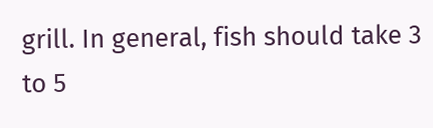grill. In general, fish should take 3 to 5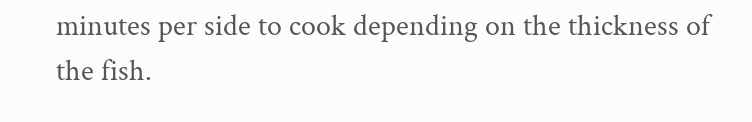minutes per side to cook depending on the thickness of the fish.